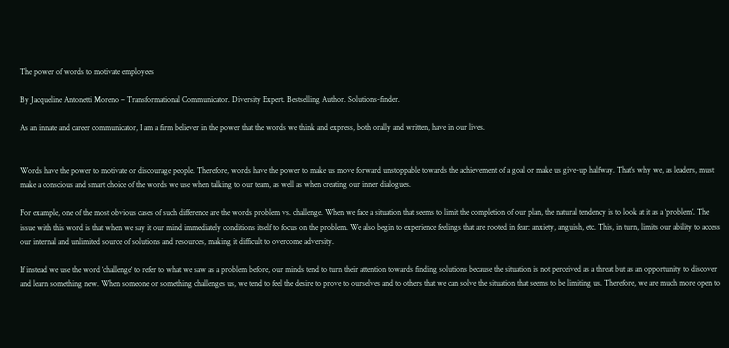The power of words to motivate employees

By Jacqueline Antonetti Moreno – Transformational Communicator. Diversity Expert. Bestselling Author. Solutions-finder.

As an innate and career communicator, I am a firm believer in the power that the words we think and express, both orally and written, have in our lives.


Words have the power to motivate or discourage people. Therefore, words have the power to make us move forward unstoppable towards the achievement of a goal or make us give-up halfway. That’s why we, as leaders, must make a conscious and smart choice of the words we use when talking to our team, as well as when creating our inner dialogues.

For example, one of the most obvious cases of such difference are the words problem vs. challenge. When we face a situation that seems to limit the completion of our plan, the natural tendency is to look at it as a ‘problem’. The issue with this word is that when we say it our mind immediately conditions itself to focus on the problem. We also begin to experience feelings that are rooted in fear: anxiety, anguish, etc. This, in turn, limits our ability to access our internal and unlimited source of solutions and resources, making it difficult to overcome adversity.

If instead we use the word ‘challenge‘ to refer to what we saw as a problem before, our minds tend to turn their attention towards finding solutions because the situation is not perceived as a threat but as an opportunity to discover and learn something new. When someone or something challenges us, we tend to feel the desire to prove to ourselves and to others that we can solve the situation that seems to be limiting us. Therefore, we are much more open to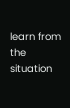learn from the situation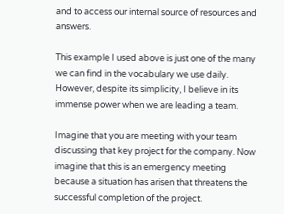and to access our internal source of resources and answers.

This example I used above is just one of the many we can find in the vocabulary we use daily. However, despite its simplicity, I believe in its immense power when we are leading a team.

Imagine that you are meeting with your team discussing that key project for the company. Now imagine that this is an emergency meeting because a situation has arisen that threatens the successful completion of the project.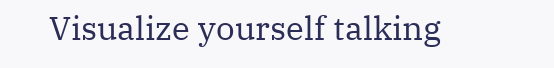Visualize yourself talking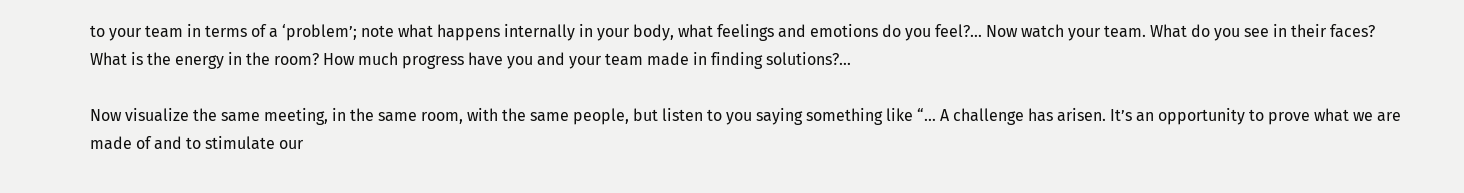to your team in terms of a ‘problem’; note what happens internally in your body, what feelings and emotions do you feel?… Now watch your team. What do you see in their faces? What is the energy in the room? How much progress have you and your team made in finding solutions?…

Now visualize the same meeting, in the same room, with the same people, but listen to you saying something like “… A challenge has arisen. It’s an opportunity to prove what we are made of and to stimulate our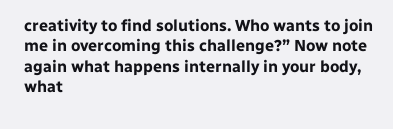creativity to find solutions. Who wants to join me in overcoming this challenge?” Now note again what happens internally in your body, what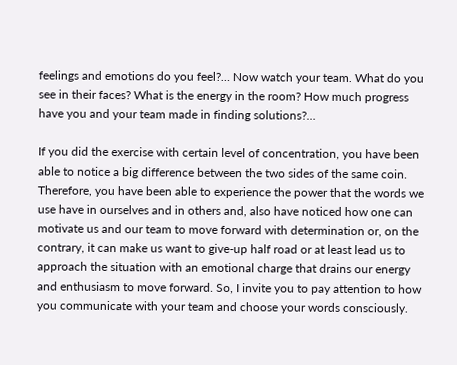feelings and emotions do you feel?… Now watch your team. What do you see in their faces? What is the energy in the room? How much progress have you and your team made in finding solutions?…

If you did the exercise with certain level of concentration, you have been able to notice a big difference between the two sides of the same coin. Therefore, you have been able to experience the power that the words we use have in ourselves and in others and, also have noticed how one can motivate us and our team to move forward with determination or, on the contrary, it can make us want to give-up half road or at least lead us to approach the situation with an emotional charge that drains our energy and enthusiasm to move forward. So, I invite you to pay attention to how you communicate with your team and choose your words consciously.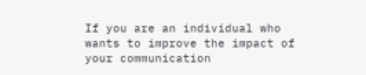If you are an individual who wants to improve the impact of your communication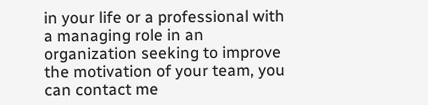in your life or a professional with a managing role in an organization seeking to improve the motivation of your team, you can contact me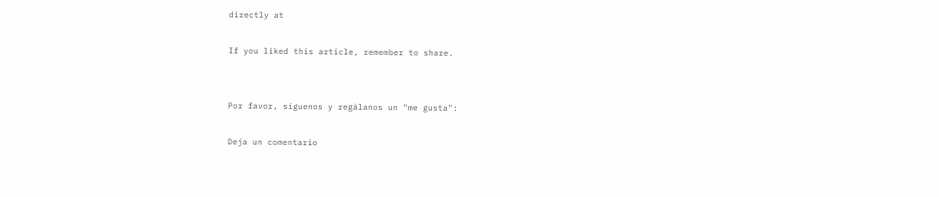directly at

If you liked this article, remember to share.


Por favor, síguenos y regálanos un "me gusta":

Deja un comentario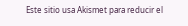Este sitio usa Akismet para reducir el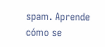spam. Aprende cómo se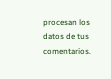procesan los datos de tus comentarios.